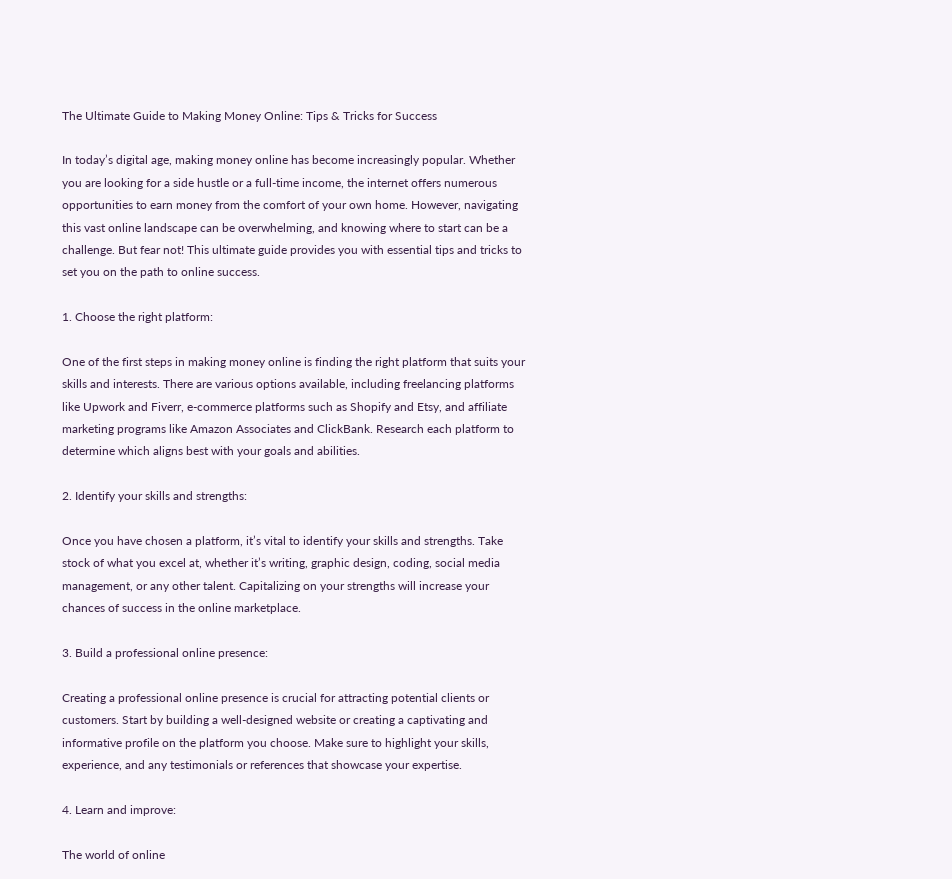The Ultimate Guide to Making Money Online: Tips & Tricks for Success

In today’s digital age, making money online has become increasingly popular. Whether you are looking for a side hustle or a full-time income, the internet offers numerous opportunities to earn money from the comfort of your own home. However, navigating this vast online landscape can be overwhelming, and knowing where to start can be a challenge. But fear not! This ultimate guide provides you with essential tips and tricks to set you on the path to online success.

1. Choose the right platform:

One of the first steps in making money online is finding the right platform that suits your skills and interests. There are various options available, including freelancing platforms like Upwork and Fiverr, e-commerce platforms such as Shopify and Etsy, and affiliate marketing programs like Amazon Associates and ClickBank. Research each platform to determine which aligns best with your goals and abilities.

2. Identify your skills and strengths:

Once you have chosen a platform, it’s vital to identify your skills and strengths. Take stock of what you excel at, whether it’s writing, graphic design, coding, social media management, or any other talent. Capitalizing on your strengths will increase your chances of success in the online marketplace.

3. Build a professional online presence:

Creating a professional online presence is crucial for attracting potential clients or customers. Start by building a well-designed website or creating a captivating and informative profile on the platform you choose. Make sure to highlight your skills, experience, and any testimonials or references that showcase your expertise.

4. Learn and improve:

The world of online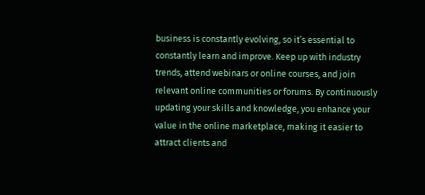business is constantly evolving, so it’s essential to constantly learn and improve. Keep up with industry trends, attend webinars or online courses, and join relevant online communities or forums. By continuously updating your skills and knowledge, you enhance your value in the online marketplace, making it easier to attract clients and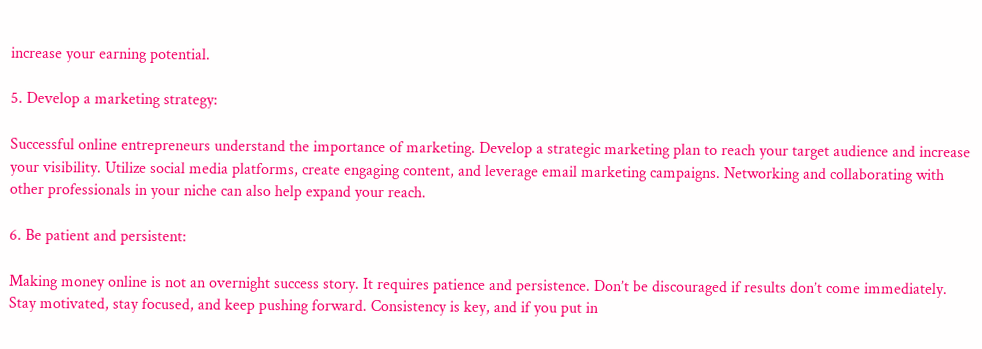increase your earning potential.

5. Develop a marketing strategy:

Successful online entrepreneurs understand the importance of marketing. Develop a strategic marketing plan to reach your target audience and increase your visibility. Utilize social media platforms, create engaging content, and leverage email marketing campaigns. Networking and collaborating with other professionals in your niche can also help expand your reach.

6. Be patient and persistent:

Making money online is not an overnight success story. It requires patience and persistence. Don’t be discouraged if results don’t come immediately. Stay motivated, stay focused, and keep pushing forward. Consistency is key, and if you put in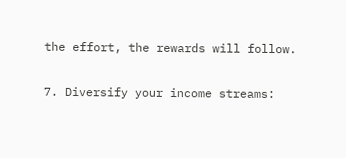the effort, the rewards will follow.

7. Diversify your income streams: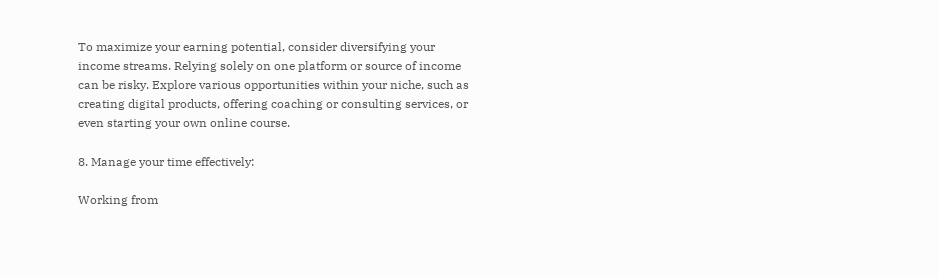To maximize your earning potential, consider diversifying your income streams. Relying solely on one platform or source of income can be risky. Explore various opportunities within your niche, such as creating digital products, offering coaching or consulting services, or even starting your own online course.

8. Manage your time effectively:

Working from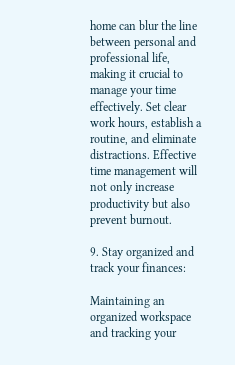home can blur the line between personal and professional life, making it crucial to manage your time effectively. Set clear work hours, establish a routine, and eliminate distractions. Effective time management will not only increase productivity but also prevent burnout.

9. Stay organized and track your finances:

Maintaining an organized workspace and tracking your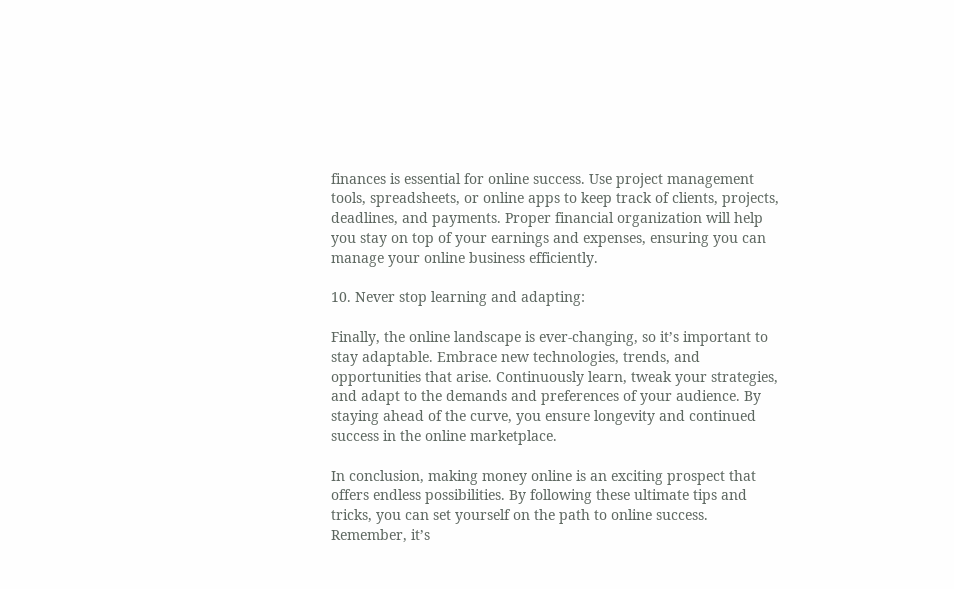finances is essential for online success. Use project management tools, spreadsheets, or online apps to keep track of clients, projects, deadlines, and payments. Proper financial organization will help you stay on top of your earnings and expenses, ensuring you can manage your online business efficiently.

10. Never stop learning and adapting:

Finally, the online landscape is ever-changing, so it’s important to stay adaptable. Embrace new technologies, trends, and opportunities that arise. Continuously learn, tweak your strategies, and adapt to the demands and preferences of your audience. By staying ahead of the curve, you ensure longevity and continued success in the online marketplace.

In conclusion, making money online is an exciting prospect that offers endless possibilities. By following these ultimate tips and tricks, you can set yourself on the path to online success. Remember, it’s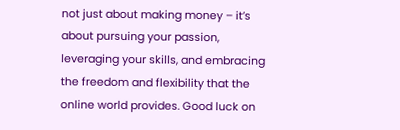not just about making money – it’s about pursuing your passion, leveraging your skills, and embracing the freedom and flexibility that the online world provides. Good luck on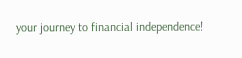your journey to financial independence!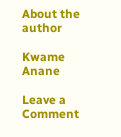About the author

Kwame Anane

Leave a Comment